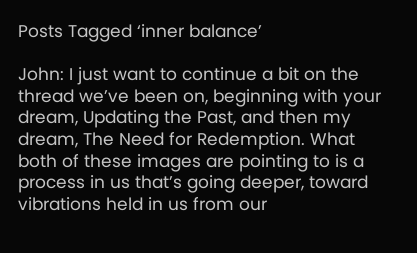Posts Tagged ‘inner balance’

John: I just want to continue a bit on the thread we’ve been on, beginning with your dream, Updating the Past, and then my dream, The Need for Redemption. What both of these images are pointing to is a process in us that’s going deeper, toward vibrations held in us from our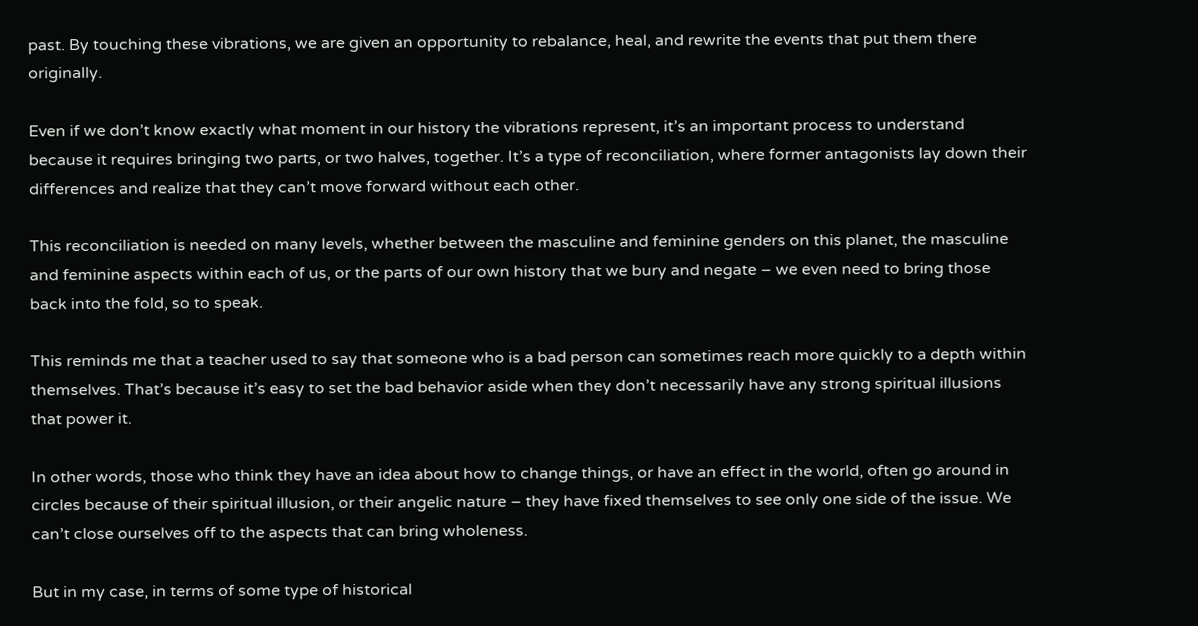past. By touching these vibrations, we are given an opportunity to rebalance, heal, and rewrite the events that put them there originally.

Even if we don’t know exactly what moment in our history the vibrations represent, it’s an important process to understand because it requires bringing two parts, or two halves, together. It’s a type of reconciliation, where former antagonists lay down their differences and realize that they can’t move forward without each other.

This reconciliation is needed on many levels, whether between the masculine and feminine genders on this planet, the masculine and feminine aspects within each of us, or the parts of our own history that we bury and negate – we even need to bring those back into the fold, so to speak.

This reminds me that a teacher used to say that someone who is a bad person can sometimes reach more quickly to a depth within themselves. That’s because it’s easy to set the bad behavior aside when they don’t necessarily have any strong spiritual illusions that power it.

In other words, those who think they have an idea about how to change things, or have an effect in the world, often go around in circles because of their spiritual illusion, or their angelic nature – they have fixed themselves to see only one side of the issue. We can’t close ourselves off to the aspects that can bring wholeness.

But in my case, in terms of some type of historical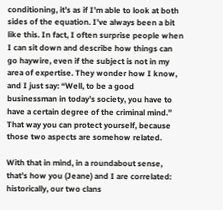conditioning, it’s as if I’m able to look at both sides of the equation. I’ve always been a bit like this. In fact, I often surprise people when I can sit down and describe how things can go haywire, even if the subject is not in my area of expertise. They wonder how I know, and I just say: “Well, to be a good businessman in today’s society, you have to have a certain degree of the criminal mind.” That way you can protect yourself, because those two aspects are somehow related.

With that in mind, in a roundabout sense, that’s how you (Jeane) and I are correlated: historically, our two clans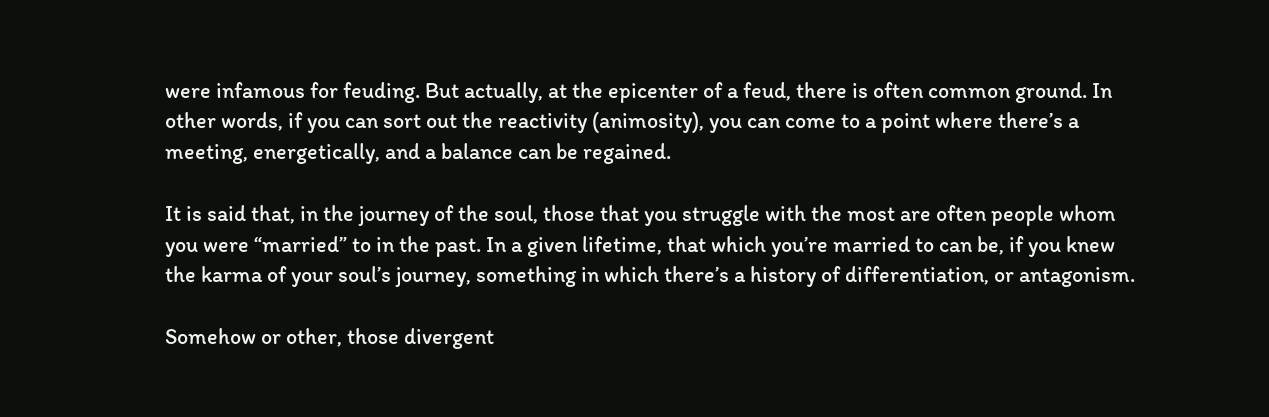were infamous for feuding. But actually, at the epicenter of a feud, there is often common ground. In other words, if you can sort out the reactivity (animosity), you can come to a point where there’s a meeting, energetically, and a balance can be regained.

It is said that, in the journey of the soul, those that you struggle with the most are often people whom you were “married” to in the past. In a given lifetime, that which you’re married to can be, if you knew the karma of your soul’s journey, something in which there’s a history of differentiation, or antagonism.

Somehow or other, those divergent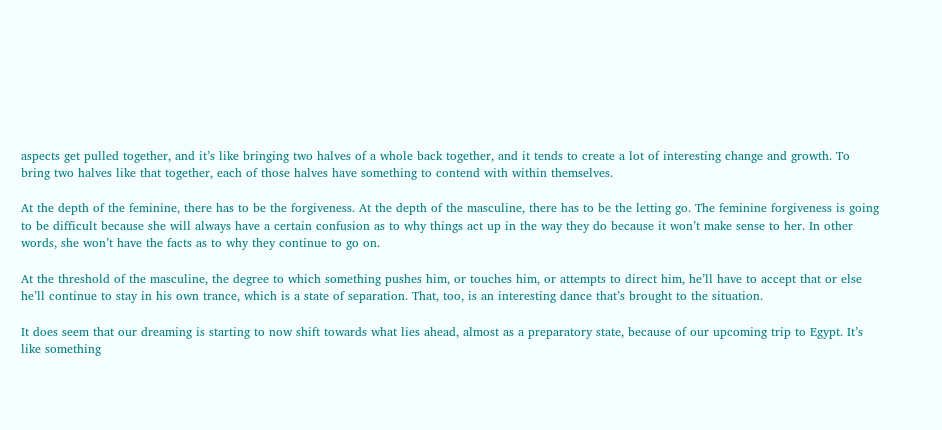aspects get pulled together, and it’s like bringing two halves of a whole back together, and it tends to create a lot of interesting change and growth. To bring two halves like that together, each of those halves have something to contend with within themselves.

At the depth of the feminine, there has to be the forgiveness. At the depth of the masculine, there has to be the letting go. The feminine forgiveness is going to be difficult because she will always have a certain confusion as to why things act up in the way they do because it won’t make sense to her. In other words, she won’t have the facts as to why they continue to go on.

At the threshold of the masculine, the degree to which something pushes him, or touches him, or attempts to direct him, he’ll have to accept that or else he’ll continue to stay in his own trance, which is a state of separation. That, too, is an interesting dance that’s brought to the situation.

It does seem that our dreaming is starting to now shift towards what lies ahead, almost as a preparatory state, because of our upcoming trip to Egypt. It’s like something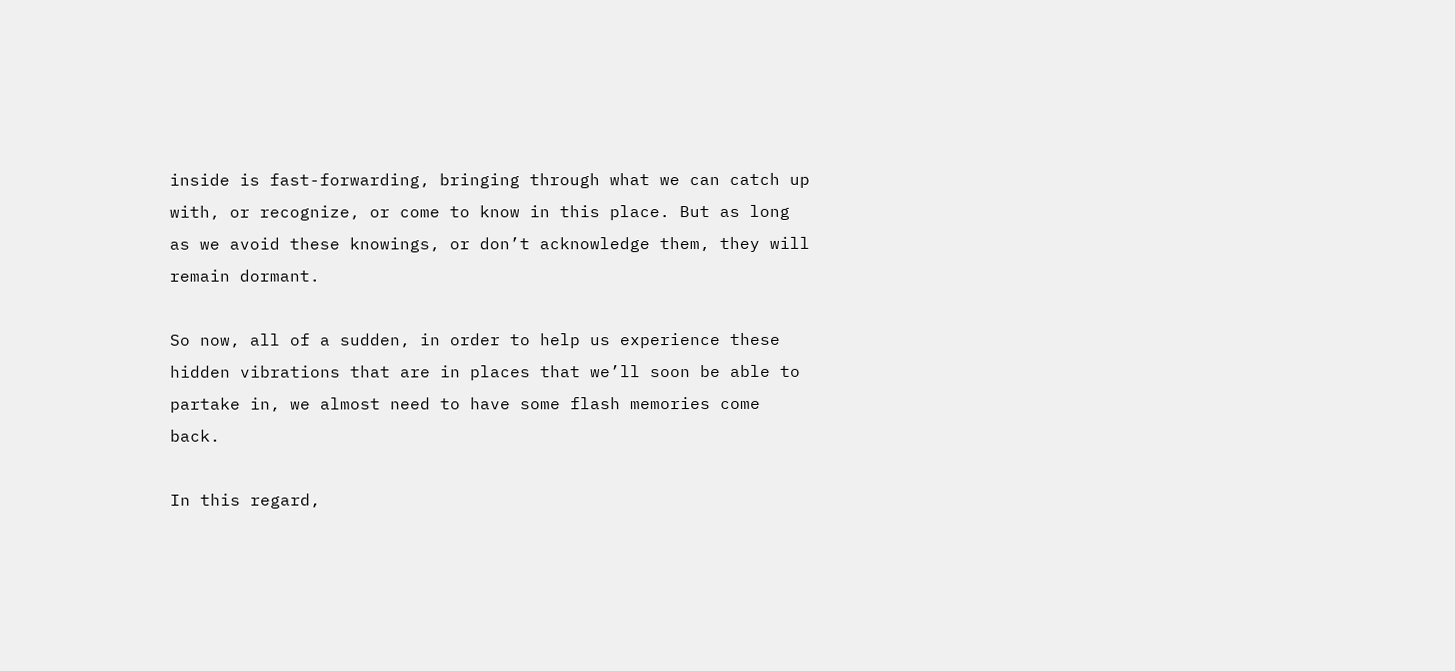inside is fast-forwarding, bringing through what we can catch up with, or recognize, or come to know in this place. But as long as we avoid these knowings, or don’t acknowledge them, they will remain dormant.

So now, all of a sudden, in order to help us experience these hidden vibrations that are in places that we’ll soon be able to partake in, we almost need to have some flash memories come back.

In this regard,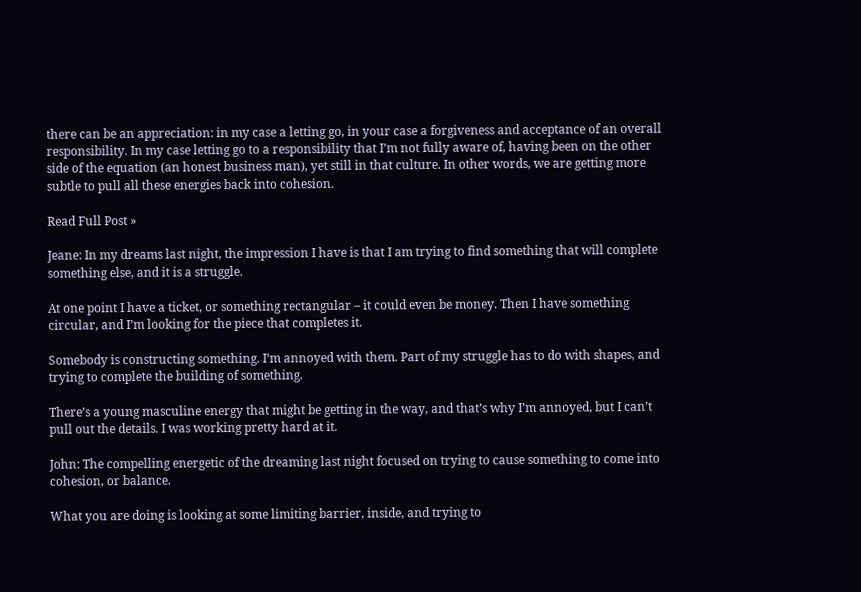there can be an appreciation: in my case a letting go, in your case a forgiveness and acceptance of an overall responsibility. In my case letting go to a responsibility that I’m not fully aware of, having been on the other side of the equation (an honest business man), yet still in that culture. In other words, we are getting more subtle to pull all these energies back into cohesion.

Read Full Post »

Jeane: In my dreams last night, the impression I have is that I am trying to find something that will complete something else, and it is a struggle.

At one point I have a ticket, or something rectangular – it could even be money. Then I have something circular, and I’m looking for the piece that completes it.

Somebody is constructing something. I’m annoyed with them. Part of my struggle has to do with shapes, and trying to complete the building of something.

There’s a young masculine energy that might be getting in the way, and that’s why I’m annoyed, but I can’t pull out the details. I was working pretty hard at it.

John: The compelling energetic of the dreaming last night focused on trying to cause something to come into cohesion, or balance.

What you are doing is looking at some limiting barrier, inside, and trying to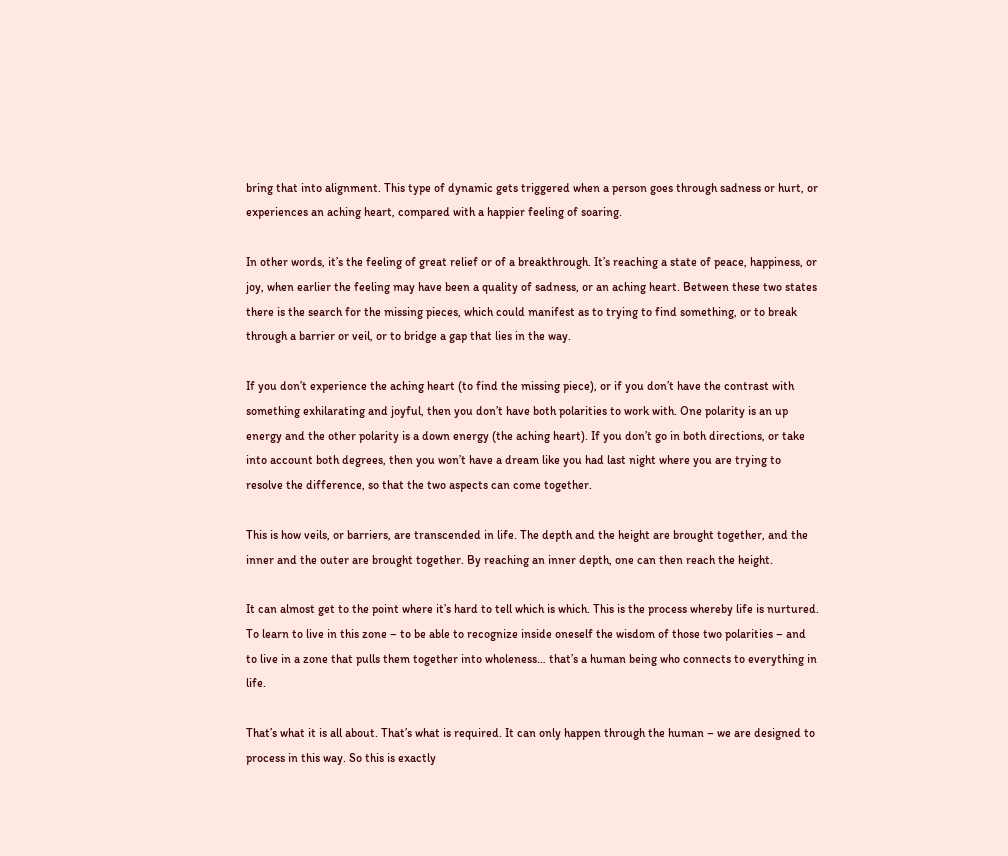bring that into alignment. This type of dynamic gets triggered when a person goes through sadness or hurt, or experiences an aching heart, compared with a happier feeling of soaring.

In other words, it’s the feeling of great relief or of a breakthrough. It’s reaching a state of peace, happiness, or joy, when earlier the feeling may have been a quality of sadness, or an aching heart. Between these two states there is the search for the missing pieces, which could manifest as to trying to find something, or to break through a barrier or veil, or to bridge a gap that lies in the way.

If you don’t experience the aching heart (to find the missing piece), or if you don’t have the contrast with something exhilarating and joyful, then you don’t have both polarities to work with. One polarity is an up energy and the other polarity is a down energy (the aching heart). If you don’t go in both directions, or take into account both degrees, then you won’t have a dream like you had last night where you are trying to resolve the difference, so that the two aspects can come together.

This is how veils, or barriers, are transcended in life. The depth and the height are brought together, and the inner and the outer are brought together. By reaching an inner depth, one can then reach the height.

It can almost get to the point where it’s hard to tell which is which. This is the process whereby life is nurtured. To learn to live in this zone – to be able to recognize inside oneself the wisdom of those two polarities – and to live in a zone that pulls them together into wholeness… that’s a human being who connects to everything in life.

That’s what it is all about. That’s what is required. It can only happen through the human – we are designed to process in this way. So this is exactly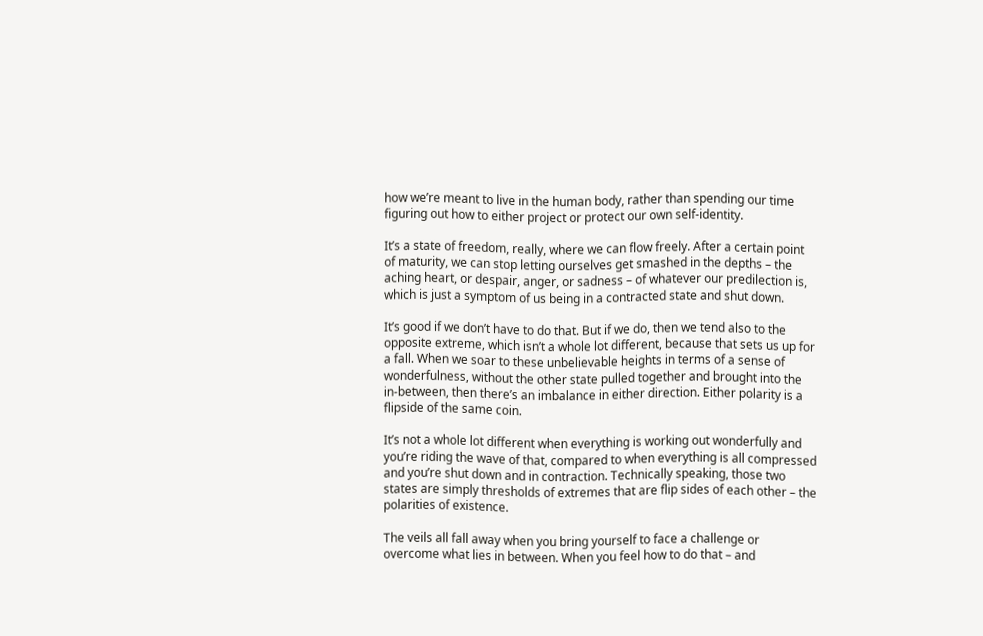how we’re meant to live in the human body, rather than spending our time figuring out how to either project or protect our own self-identity.

It’s a state of freedom, really, where we can flow freely. After a certain point of maturity, we can stop letting ourselves get smashed in the depths – the aching heart, or despair, anger, or sadness – of whatever our predilection is, which is just a symptom of us being in a contracted state and shut down.

It’s good if we don’t have to do that. But if we do, then we tend also to the opposite extreme, which isn’t a whole lot different, because that sets us up for a fall. When we soar to these unbelievable heights in terms of a sense of wonderfulness, without the other state pulled together and brought into the in-between, then there’s an imbalance in either direction. Either polarity is a flipside of the same coin.

It’s not a whole lot different when everything is working out wonderfully and you’re riding the wave of that, compared to when everything is all compressed and you’re shut down and in contraction. Technically speaking, those two states are simply thresholds of extremes that are flip sides of each other – the polarities of existence.

The veils all fall away when you bring yourself to face a challenge or overcome what lies in between. When you feel how to do that – and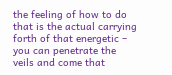the feeling of how to do that is the actual carrying forth of that energetic – you can penetrate the veils and come that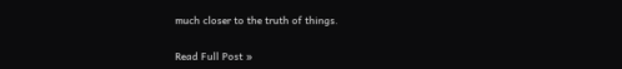much closer to the truth of things.

Read Full Post »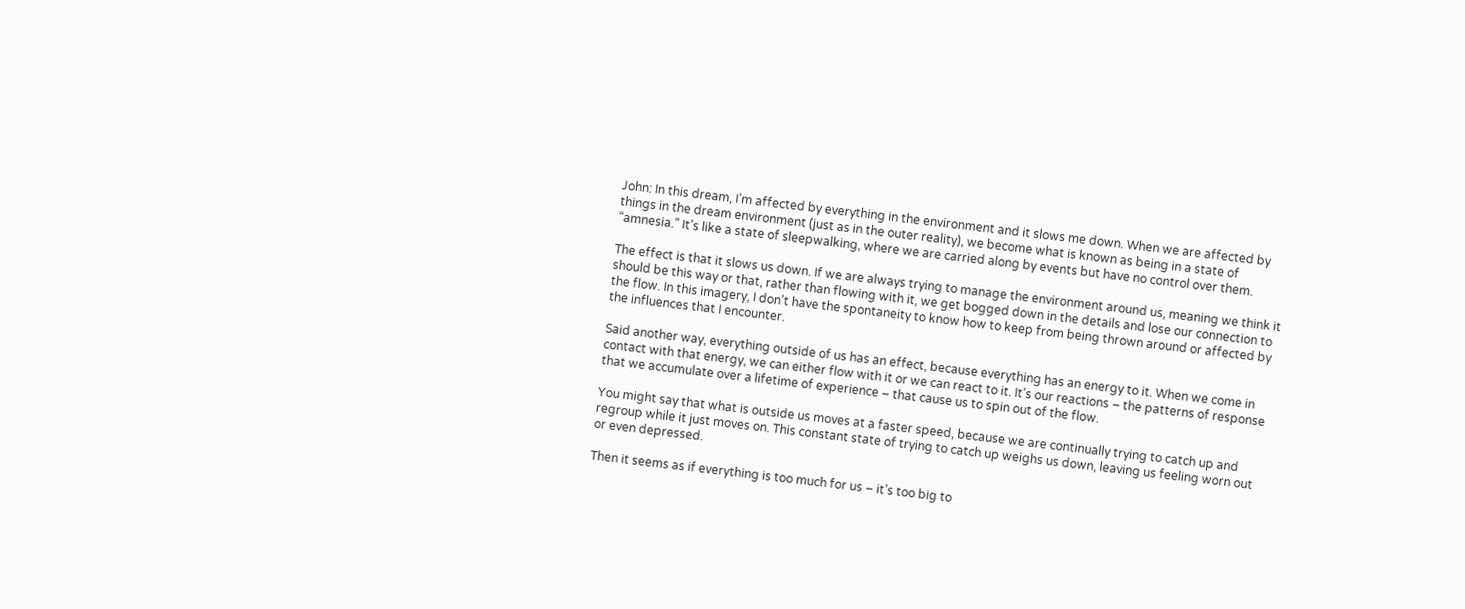John: In this dream, I’m affected by everything in the environment and it slows me down. When we are affected by things in the dream environment (just as in the outer reality), we become what is known as being in a state of “amnesia.” It’s like a state of sleepwalking, where we are carried along by events but have no control over them.

The effect is that it slows us down. If we are always trying to manage the environment around us, meaning we think it should be this way or that, rather than flowing with it, we get bogged down in the details and lose our connection to the flow. In this imagery, I don’t have the spontaneity to know how to keep from being thrown around or affected by the influences that I encounter.

Said another way, everything outside of us has an effect, because everything has an energy to it. When we come in contact with that energy, we can either flow with it or we can react to it. It’s our reactions – the patterns of response that we accumulate over a lifetime of experience – that cause us to spin out of the flow.

You might say that what is outside us moves at a faster speed, because we are continually trying to catch up and regroup while it just moves on. This constant state of trying to catch up weighs us down, leaving us feeling worn out or even depressed.

Then it seems as if everything is too much for us – it’s too big to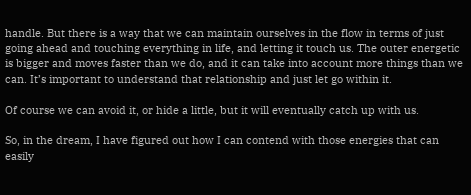handle. But there is a way that we can maintain ourselves in the flow in terms of just going ahead and touching everything in life, and letting it touch us. The outer energetic is bigger and moves faster than we do, and it can take into account more things than we can. It’s important to understand that relationship and just let go within it.

Of course we can avoid it, or hide a little, but it will eventually catch up with us.

So, in the dream, I have figured out how I can contend with those energies that can easily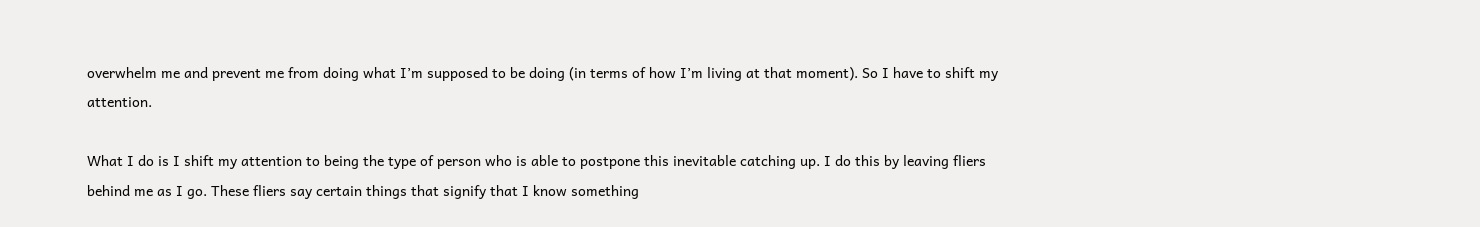overwhelm me and prevent me from doing what I’m supposed to be doing (in terms of how I’m living at that moment). So I have to shift my attention.

What I do is I shift my attention to being the type of person who is able to postpone this inevitable catching up. I do this by leaving fliers behind me as I go. These fliers say certain things that signify that I know something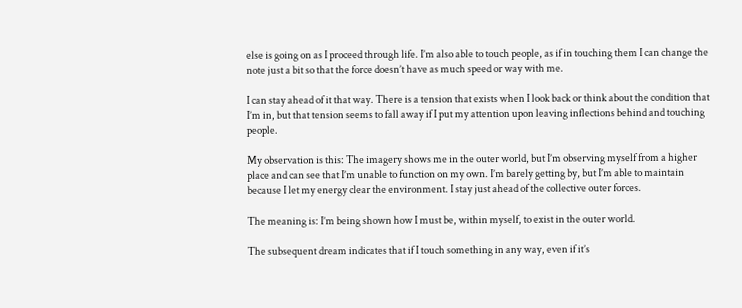else is going on as I proceed through life. I’m also able to touch people, as if in touching them I can change the note just a bit so that the force doesn’t have as much speed or way with me.

I can stay ahead of it that way. There is a tension that exists when I look back or think about the condition that I’m in, but that tension seems to fall away if I put my attention upon leaving inflections behind and touching people.

My observation is this: The imagery shows me in the outer world, but I’m observing myself from a higher place and can see that I’m unable to function on my own. I’m barely getting by, but I’m able to maintain because I let my energy clear the environment. I stay just ahead of the collective outer forces.

The meaning is: I’m being shown how I must be, within myself, to exist in the outer world.

The subsequent dream indicates that if I touch something in any way, even if it’s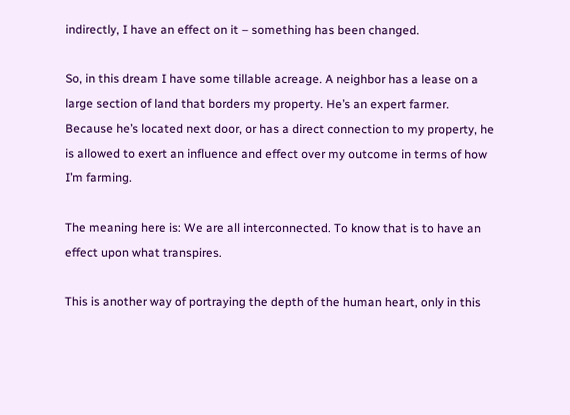indirectly, I have an effect on it – something has been changed.

So, in this dream I have some tillable acreage. A neighbor has a lease on a large section of land that borders my property. He’s an expert farmer. Because he’s located next door, or has a direct connection to my property, he is allowed to exert an influence and effect over my outcome in terms of how I’m farming.

The meaning here is: We are all interconnected. To know that is to have an effect upon what transpires.

This is another way of portraying the depth of the human heart, only in this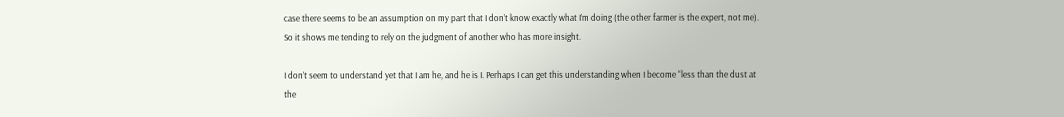case there seems to be an assumption on my part that I don’t know exactly what I’m doing (the other farmer is the expert, not me). So it shows me tending to rely on the judgment of another who has more insight.

I don’t seem to understand yet that I am he, and he is I. Perhaps I can get this understanding when I become “less than the dust at the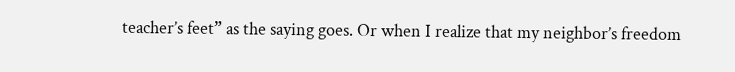teacher’s feet” as the saying goes. Or when I realize that my neighbor’s freedom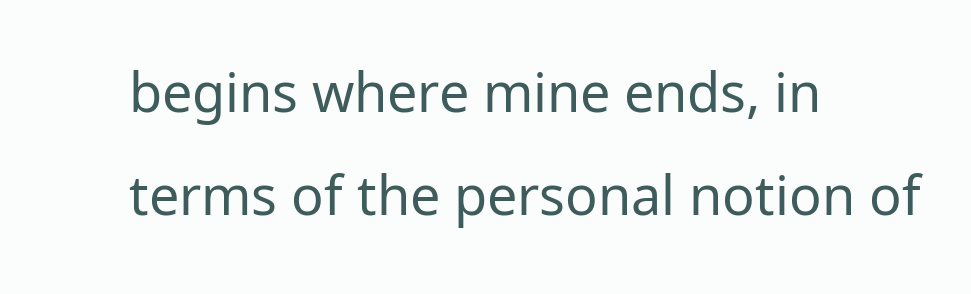begins where mine ends, in terms of the personal notion of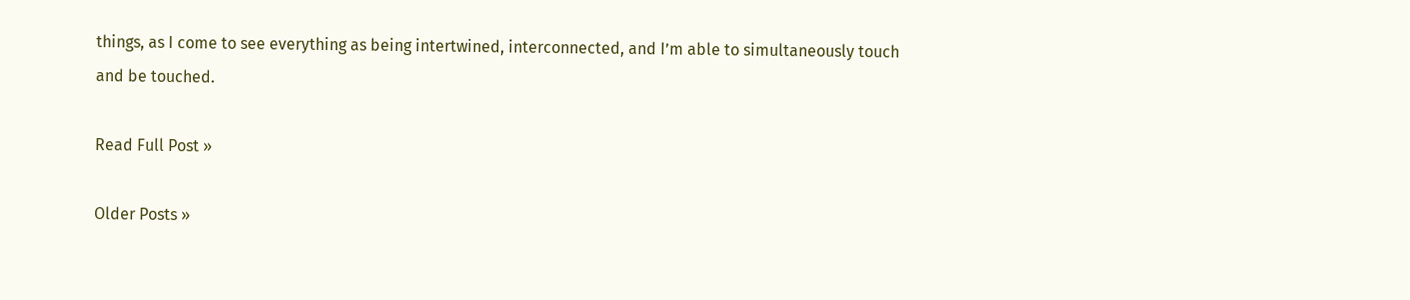things, as I come to see everything as being intertwined, interconnected, and I’m able to simultaneously touch and be touched.

Read Full Post »

Older Posts »